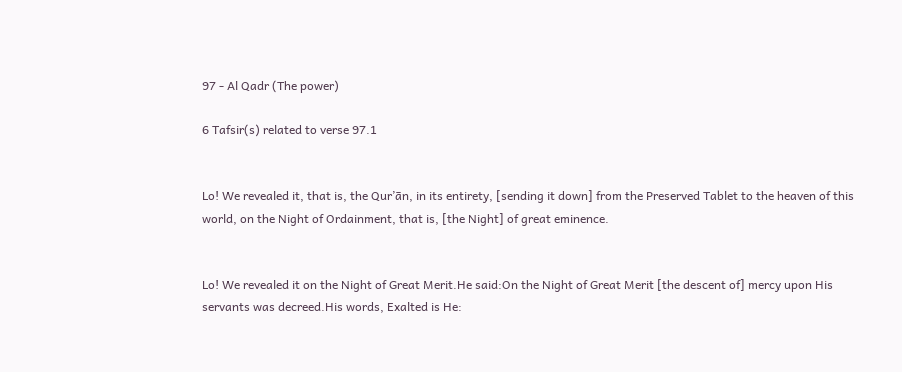97 - Al Qadr (The power)

6 Tafsir(s) related to verse 97.1


Lo! We revealed it, that is, the Qur’ān, in its entirety, [sending it down] from the Preserved Tablet to the heaven of this world, on the Night of Ordainment, that is, [the Night] of great eminence.


Lo! We revealed it on the Night of Great Merit.He said:On the Night of Great Merit [the descent of] mercy upon His servants was decreed.His words, Exalted is He: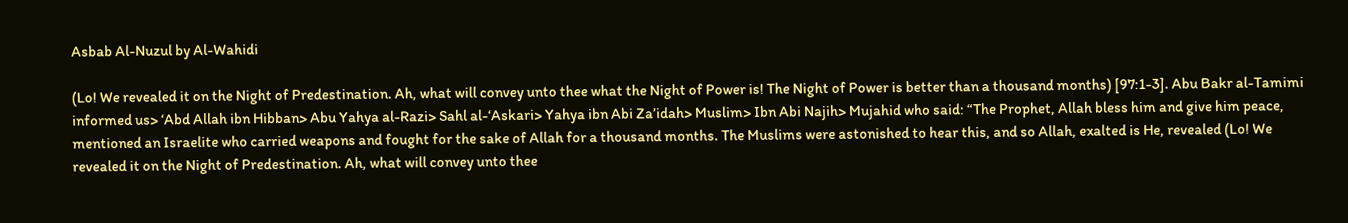Asbab Al-Nuzul by Al-Wahidi

(Lo! We revealed it on the Night of Predestination. Ah, what will convey unto thee what the Night of Power is! The Night of Power is better than a thousand months) [97:1-3]. Abu Bakr al-Tamimi informed us> ‘Abd Allah ibn Hibban> Abu Yahya al-Razi> Sahl al-‘Askari> Yahya ibn Abi Za’idah> Muslim> Ibn Abi Najih> Mujahid who said: “The Prophet, Allah bless him and give him peace, mentioned an Israelite who carried weapons and fought for the sake of Allah for a thousand months. The Muslims were astonished to hear this, and so Allah, exalted is He, revealed (Lo! We revealed it on the Night of Predestination. Ah, what will convey unto thee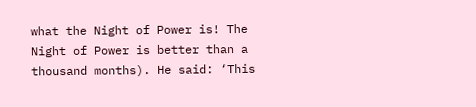what the Night of Power is! The Night of Power is better than a thousand months). He said: ‘This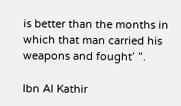is better than the months in which that man carried his weapons and fought’ ”.

Ibn Al Kathir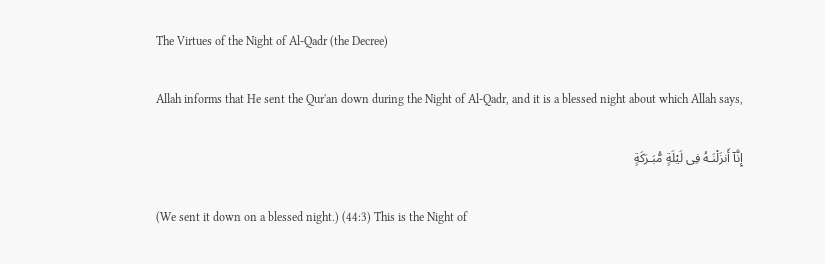The Virtues of the Night of Al-Qadr (the Decree)

Allah informs that He sent the Qur'an down during the Night of Al-Qadr, and it is a blessed night about which Allah says,

إِنَّآ أَنزَلْنَـهُ فِى لَيْلَةٍ مُّبَـرَكَةٍ

(We sent it down on a blessed night.) (44:3) This is the Night of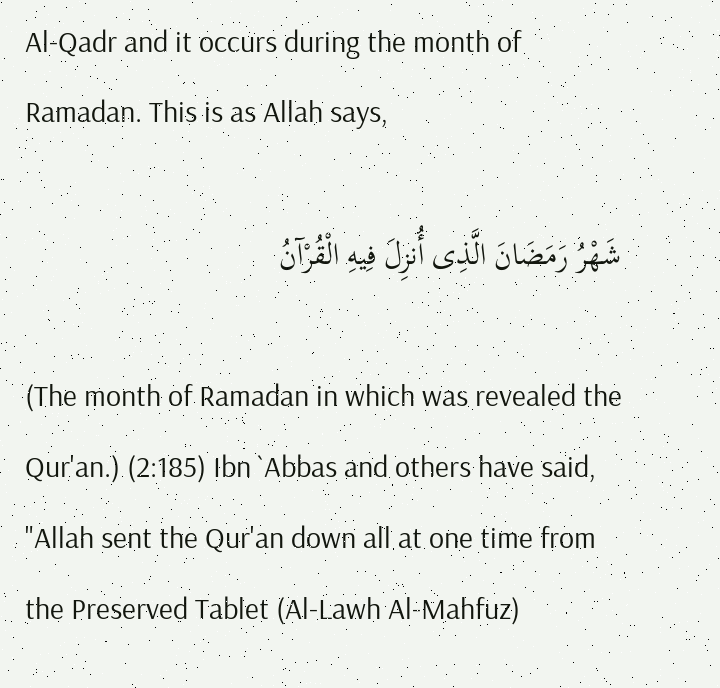Al-Qadr and it occurs during the month of Ramadan. This is as Allah says,

شَهْرُ رَمَضَانَ الَّذِى أُنزِلَ فِيهِ الْقُرْآنُ

(The month of Ramadan in which was revealed the Qur'an.) (2:185) Ibn `Abbas and others have said, "Allah sent the Qur'an down all at one time from the Preserved Tablet (Al-Lawh Al-Mahfuz)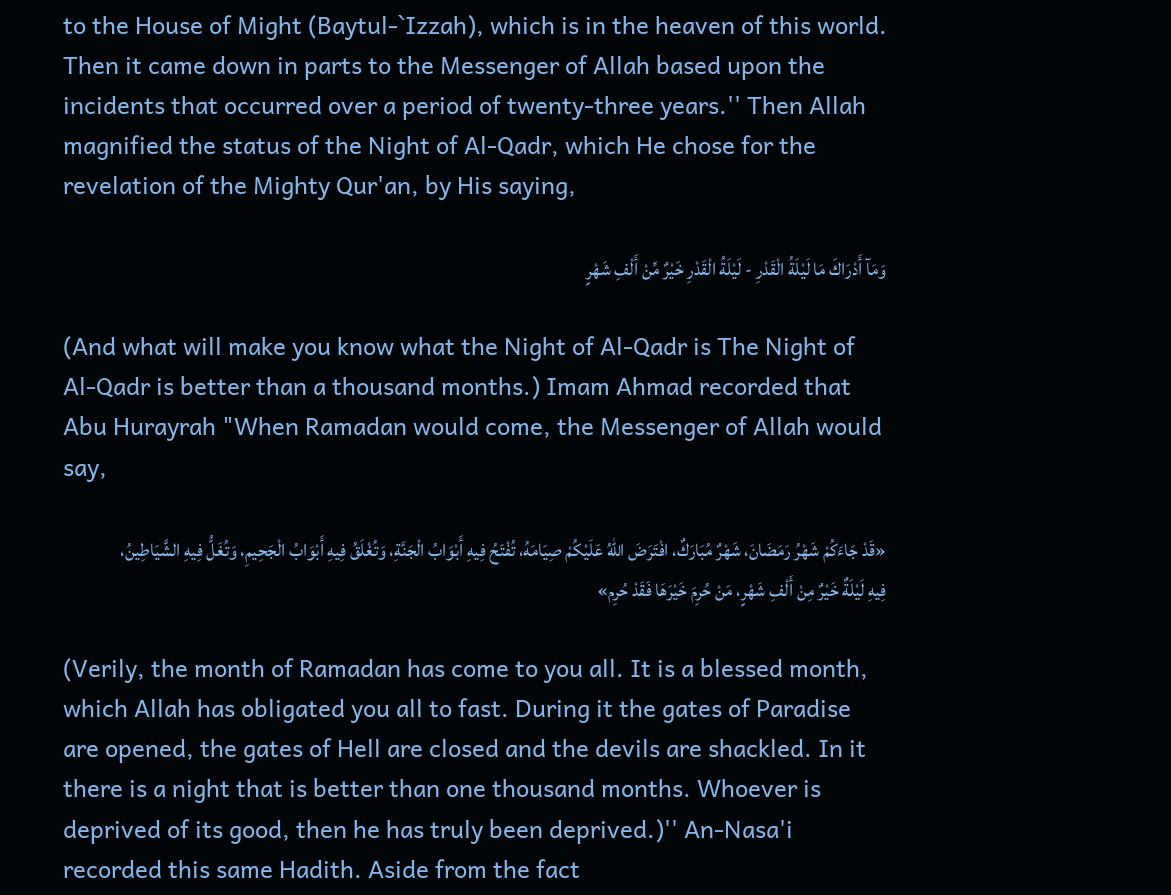to the House of Might (Baytul-`Izzah), which is in the heaven of this world. Then it came down in parts to the Messenger of Allah based upon the incidents that occurred over a period of twenty-three years.'' Then Allah magnified the status of the Night of Al-Qadr, which He chose for the revelation of the Mighty Qur'an, by His saying,

وَمَآ أَدْرَاكَ مَا لَيْلَةُ الْقَدْرِ - لَيْلَةُ الْقَدْرِ خَيْرٌ مِّنْ أَلْفِ شَهْرٍ

(And what will make you know what the Night of Al-Qadr is The Night of Al-Qadr is better than a thousand months.) Imam Ahmad recorded that Abu Hurayrah "When Ramadan would come, the Messenger of Allah would say,

«قَدْ جَاءَكُمْ شَهْرُ رَمَضَانَ، شَهْرٌ مُبَارَكٌ، افْتَرَضَ اللهُ عَلَيْكُمْ صِيَامَهُ، تُفْتَحُ فِيهِ أَبْوَابُ الْجَنَّةِ، وَتُغْلَقُ فِيهِ أَبْوَابُ الْجَحِيمِ، وَتُغَلُّ فِيهِ الشَّيَاطِينُ، فِيهِ لَيْلَةٌ خَيْرٌ مِنْ أَلْفِ شَهْرٍ، مَنْ حُرِمَ خَيْرَهَا فَقَدْ حُرِم»

(Verily, the month of Ramadan has come to you all. It is a blessed month, which Allah has obligated you all to fast. During it the gates of Paradise are opened, the gates of Hell are closed and the devils are shackled. In it there is a night that is better than one thousand months. Whoever is deprived of its good, then he has truly been deprived.)'' An-Nasa'i recorded this same Hadith. Aside from the fact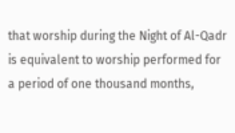that worship during the Night of Al-Qadr is equivalent to worship performed for a period of one thousand months,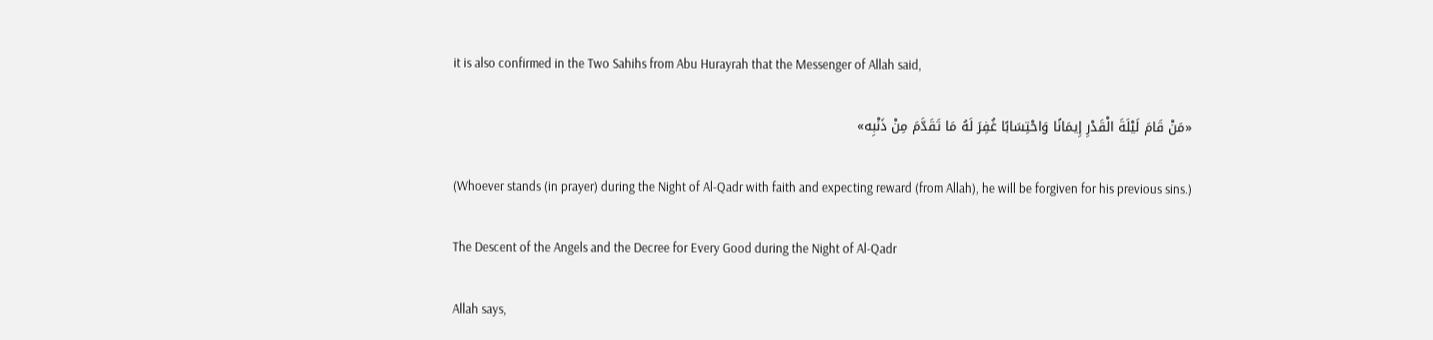it is also confirmed in the Two Sahihs from Abu Hurayrah that the Messenger of Allah said,

«مَنْ قَامَ لَيْلَةَ الْقَدْرِ إِيمَانًا وَاحْتِسَابًا غُفِرَ لَهُ مَا تَقَدَّمَ مِنْ ذَنْبِه»

(Whoever stands (in prayer) during the Night of Al-Qadr with faith and expecting reward (from Allah), he will be forgiven for his previous sins.)

The Descent of the Angels and the Decree for Every Good during the Night of Al-Qadr

Allah says,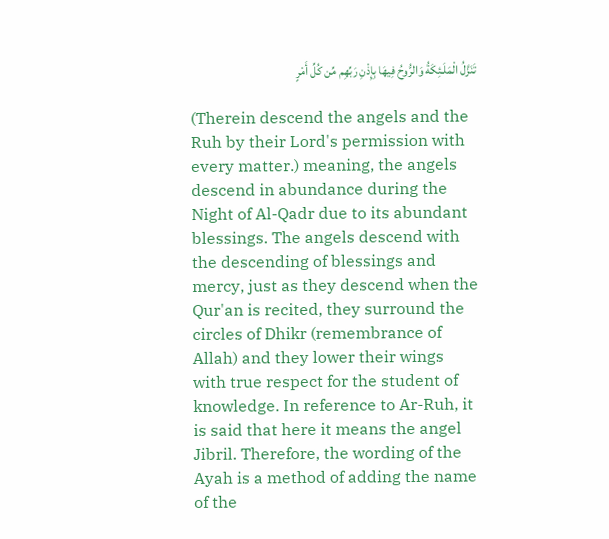تَنَزَّلُ الْمَلَـئِكَةُ وَالرُّوحُ فِيهَا بِإِذْنِ رَبِّهِم مِّن كُلِّ أَمْرٍ

(Therein descend the angels and the Ruh by their Lord's permission with every matter.) meaning, the angels descend in abundance during the Night of Al-Qadr due to its abundant blessings. The angels descend with the descending of blessings and mercy, just as they descend when the Qur'an is recited, they surround the circles of Dhikr (remembrance of Allah) and they lower their wings with true respect for the student of knowledge. In reference to Ar-Ruh, it is said that here it means the angel Jibril. Therefore, the wording of the Ayah is a method of adding the name of the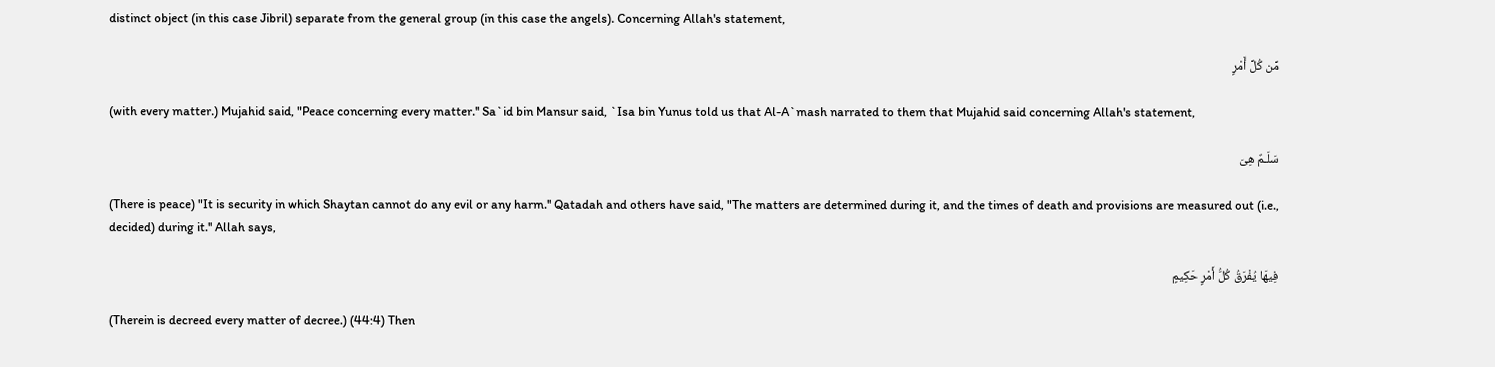distinct object (in this case Jibril) separate from the general group (in this case the angels). Concerning Allah's statement,

مِّن كُلِّ أَمْرٍ

(with every matter.) Mujahid said, "Peace concerning every matter.'' Sa`id bin Mansur said, `Isa bin Yunus told us that Al-A`mash narrated to them that Mujahid said concerning Allah's statement,

سَلَـمٌ هِىَ

(There is peace) "It is security in which Shaytan cannot do any evil or any harm.'' Qatadah and others have said, "The matters are determined during it, and the times of death and provisions are measured out (i.e., decided) during it.'' Allah says,

فِيهَا يُفْرَقُ كُلُّ أَمْرٍ حَكِيمٍ

(Therein is decreed every matter of decree.) (44:4) Then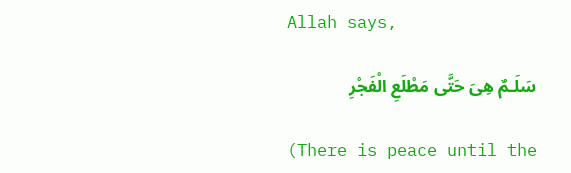Allah says,

سَلَـمٌ هِىَ حَتَّى مَطْلَعِ الْفَجْرِ

(There is peace until the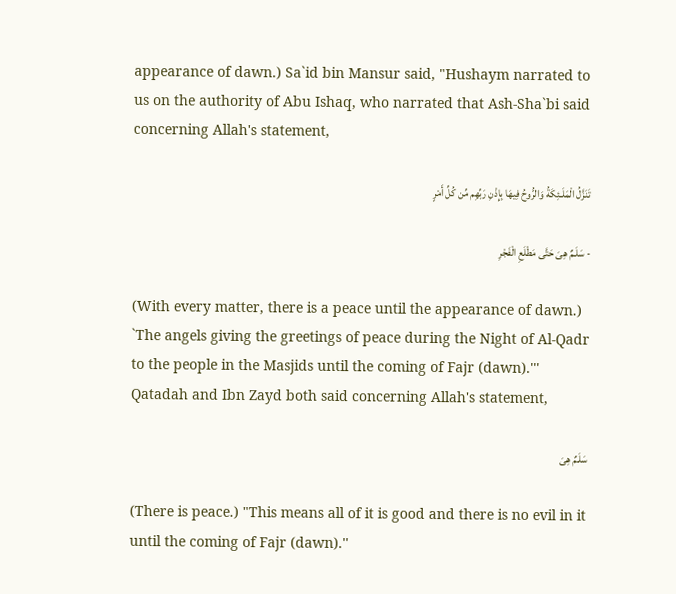appearance of dawn.) Sa`id bin Mansur said, "Hushaym narrated to us on the authority of Abu Ishaq, who narrated that Ash-Sha`bi said concerning Allah's statement,

تَنَزَّلُ الْمَلَـئِكَةُ وَالرُّوحُ فِيهَا بِإِذْنِ رَبِّهِم مِّن كُلِّ أَمْرٍ

- سَلَـمٌ هِىَ حَتَّى مَطْلَعِ الْفَجْرِ

(With every matter, there is a peace until the appearance of dawn.) `The angels giving the greetings of peace during the Night of Al-Qadr to the people in the Masjids until the coming of Fajr (dawn).''' Qatadah and Ibn Zayd both said concerning Allah's statement,

سَلَـمٌ هِىَ

(There is peace.) "This means all of it is good and there is no evil in it until the coming of Fajr (dawn).''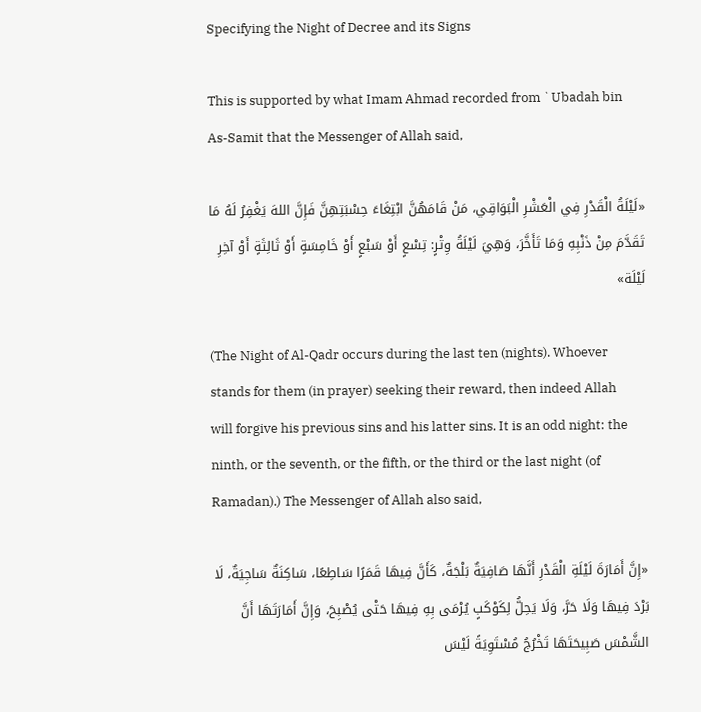Specifying the Night of Decree and its Signs

This is supported by what Imam Ahmad recorded from `Ubadah bin As-Samit that the Messenger of Allah said,

«لَيْلَةُ الْقَدْرِ فِي الْعَشْرِ الْبَوَاقِي، مَنْ قَامَهُنَّ ابْتِغَاءَ حِسْبَتِهِنَّ فَإِنَّ اللهَ يَغْفِرُ لَهُ مَا تَقَدَّمَ مِنْ ذَنْبِهِ وَمَا تَأَخَّرَ، وَهِيَ لَيْلَةُ وِتْرٍ: تِسْعٍ أَوْ سَبْعٍ أَوْ خَامِسَةٍ أَوْ ثَالِثَةٍ أَوْ آخِرِ لَيْلَة»

(The Night of Al-Qadr occurs during the last ten (nights). Whoever stands for them (in prayer) seeking their reward, then indeed Allah will forgive his previous sins and his latter sins. It is an odd night: the ninth, or the seventh, or the fifth, or the third or the last night (of Ramadan).) The Messenger of Allah also said,

«إِنَّ أَمَارَةَ لَيْلَةِ الْقَدْرِ أَنَّهَا صَافِيَةٌ بَلْجَةٌ، كَأَنَّ فِيهَا قَمَرًا سَاطِعًا، سَاكِنَةٌ سَاجِيَةٌ، لَا بَرْدَ فِيهَا وَلَا حَرَّ، وَلَا يَحِلُّ لِكَوْكَبٍ يُرْمَى بِهِ فِيهَا حَتْى يُصْبِحَ، وَإِنَّ أَمَارَتَهَا أَنَّ الشَّمْسَ صَبِيحَتَهَا تَخْرُجُ مُسْتَوِيَةً لَيْسَ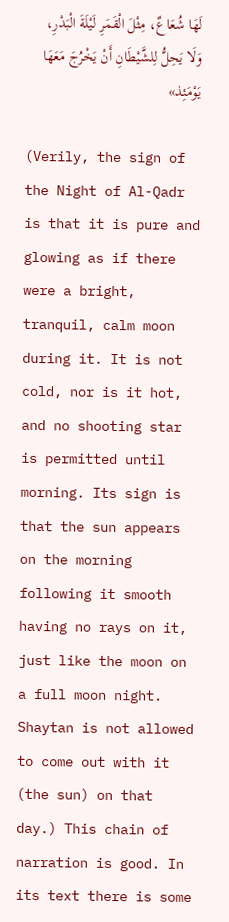لَهَا شُعَاعٌ، مِثْلَ الْقَمَرِ لَيْلَةَ الْبَدْرِ، وَلَا يَحِلُّ لِلشَّيْطَانِ أَنْ يَخْرُجَ مَعَهَا يَوْمَئِذ»

(Verily, the sign of the Night of Al-Qadr is that it is pure and glowing as if there were a bright, tranquil, calm moon during it. It is not cold, nor is it hot, and no shooting star is permitted until morning. Its sign is that the sun appears on the morning following it smooth having no rays on it, just like the moon on a full moon night. Shaytan is not allowed to come out with it (the sun) on that day.) This chain of narration is good. In its text there is some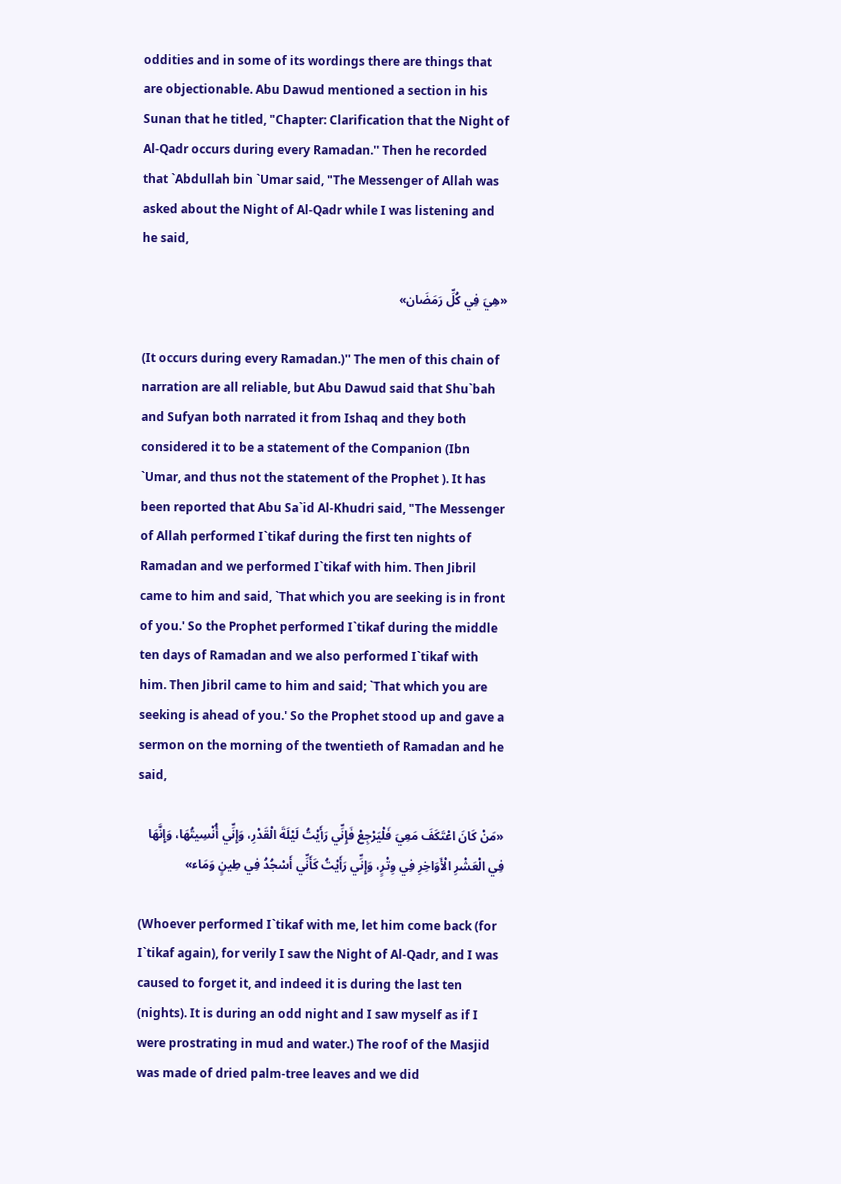oddities and in some of its wordings there are things that are objectionable. Abu Dawud mentioned a section in his Sunan that he titled, "Chapter: Clarification that the Night of Al-Qadr occurs during every Ramadan.'' Then he recorded that `Abdullah bin `Umar said, "The Messenger of Allah was asked about the Night of Al-Qadr while I was listening and he said,

«هِيَ فِي كُلِّ رَمَضَان»

(It occurs during every Ramadan.)'' The men of this chain of narration are all reliable, but Abu Dawud said that Shu`bah and Sufyan both narrated it from Ishaq and they both considered it to be a statement of the Companion (Ibn `Umar, and thus not the statement of the Prophet ). It has been reported that Abu Sa`id Al-Khudri said, "The Messenger of Allah performed I`tikaf during the first ten nights of Ramadan and we performed I`tikaf with him. Then Jibril came to him and said, `That which you are seeking is in front of you.' So the Prophet performed I`tikaf during the middle ten days of Ramadan and we also performed I`tikaf with him. Then Jibril came to him and said; `That which you are seeking is ahead of you.' So the Prophet stood up and gave a sermon on the morning of the twentieth of Ramadan and he said,

«مَنْ كَانَ اعْتَكَفَ مَعِيَ فَلْيَرْجِعْ فَإِنِّي رَأَيْتُ لَيْلَةَ الْقَدْرِ، وَإِنِّي أُنْسِيتُهَا، وَإِنَّهَا فِي الْعَشْرِ الْأَوَاخِرِ فِي وِتْرٍ، وَإِنِّي رَأَيْتُ كَأَنِّي أَسْجُدُ فِي طِينٍ وَمَاء»

(Whoever performed I`tikaf with me, let him come back (for I`tikaf again), for verily I saw the Night of Al-Qadr, and I was caused to forget it, and indeed it is during the last ten (nights). It is during an odd night and I saw myself as if I were prostrating in mud and water.) The roof of the Masjid was made of dried palm-tree leaves and we did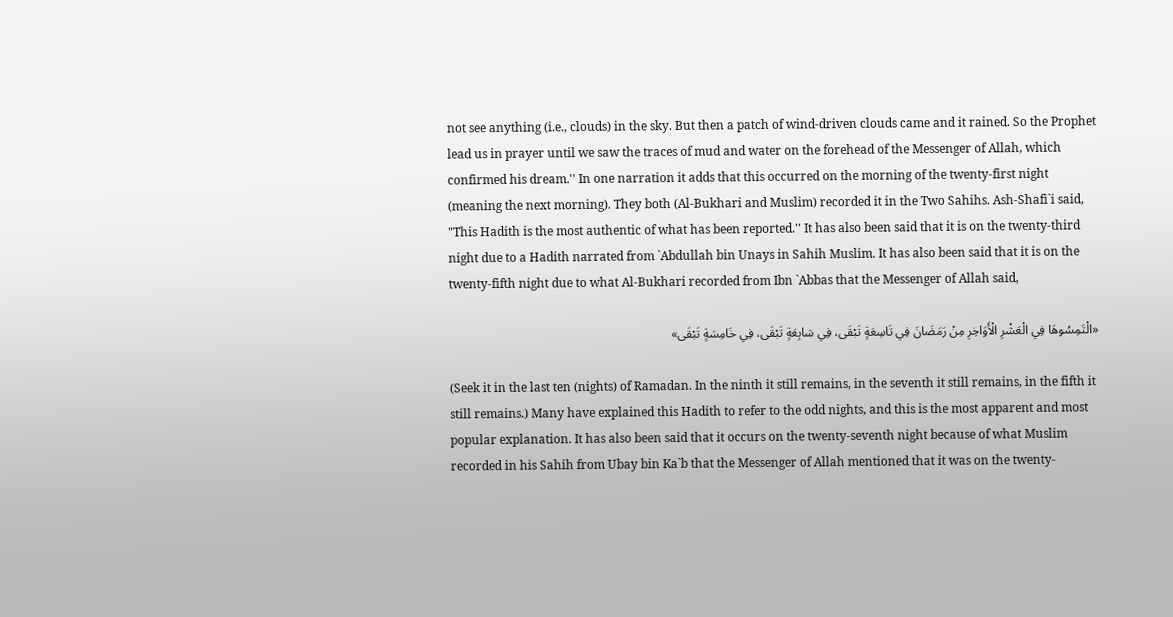not see anything (i.e., clouds) in the sky. But then a patch of wind-driven clouds came and it rained. So the Prophet lead us in prayer until we saw the traces of mud and water on the forehead of the Messenger of Allah, which confirmed his dream.'' In one narration it adds that this occurred on the morning of the twenty-first night (meaning the next morning). They both (Al-Bukhari and Muslim) recorded it in the Two Sahihs. Ash-Shafi`i said, "This Hadith is the most authentic of what has been reported.'' It has also been said that it is on the twenty-third night due to a Hadith narrated from `Abdullah bin Unays in Sahih Muslim. It has also been said that it is on the twenty-fifth night due to what Al-Bukhari recorded from Ibn `Abbas that the Messenger of Allah said,

«الْتَمِسُوهَا فِي الْعَشْرِ الْأَوَاخِرِ مِنْ رَمَضَانَ فِي تَاسِعَةٍ تَبْقَى، فِي سَابِعَةٍ تَبْقَى، فِي خَامِسَةٍ تَبْقَى»

(Seek it in the last ten (nights) of Ramadan. In the ninth it still remains, in the seventh it still remains, in the fifth it still remains.) Many have explained this Hadith to refer to the odd nights, and this is the most apparent and most popular explanation. It has also been said that it occurs on the twenty-seventh night because of what Muslim recorded in his Sahih from Ubay bin Ka`b that the Messenger of Allah mentioned that it was on the twenty-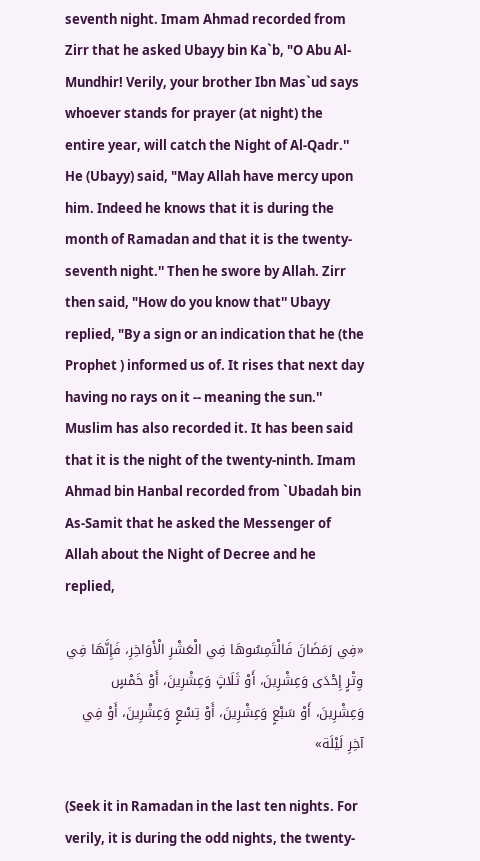seventh night. Imam Ahmad recorded from Zirr that he asked Ubayy bin Ka`b, "O Abu Al-Mundhir! Verily, your brother Ibn Mas`ud says whoever stands for prayer (at night) the entire year, will catch the Night of Al-Qadr.'' He (Ubayy) said, "May Allah have mercy upon him. Indeed he knows that it is during the month of Ramadan and that it is the twenty-seventh night.'' Then he swore by Allah. Zirr then said, "How do you know that'' Ubayy replied, "By a sign or an indication that he (the Prophet ) informed us of. It rises that next day having no rays on it -- meaning the sun.'' Muslim has also recorded it. It has been said that it is the night of the twenty-ninth. Imam Ahmad bin Hanbal recorded from `Ubadah bin As-Samit that he asked the Messenger of Allah about the Night of Decree and he replied,

«فِي رَمَضَانَ فَالْتَمِسُوهَا فِي الْعَشْرِ الْأَوَاخِرِ، فَإِنَّهَا فِي وِتْرٍ إِحْدَى وَعِشْرِينَ، أَوْ ثَلَاثٍ وَعِشْرِينَ، أَوْ خَمْسٍ وَعِشْرِينَ، أَوْ سَبْعٍ وَعِشْرِينَ، أَوْ تِسْعٍ وَعِشْرِينَ، أَوْ فِي آخِرِ لَيْلَة»

(Seek it in Ramadan in the last ten nights. For verily, it is during the odd nights, the twenty-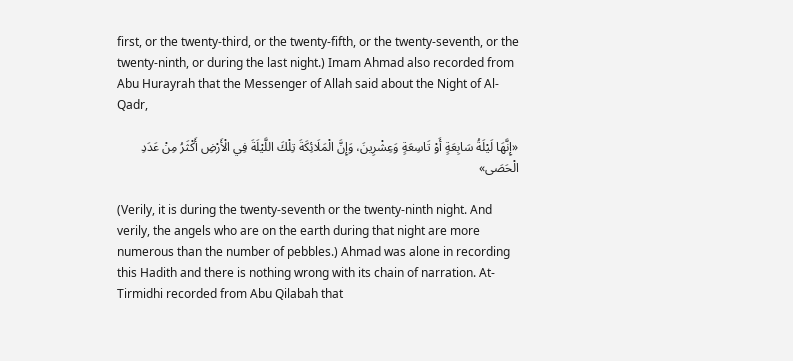first, or the twenty-third, or the twenty-fifth, or the twenty-seventh, or the twenty-ninth, or during the last night.) Imam Ahmad also recorded from Abu Hurayrah that the Messenger of Allah said about the Night of Al-Qadr,

«إِنَّهَا لَيْلَةُ سَابِعَةٍ أَوْ تَاسِعَةٍ وَعِشْرِينَ، وَإِنَّ الْمَلَائِكَةَ تِلْكَ اللَّيْلَةَ فِي الْأَرْضِ أَكْثَرُ مِنْ عَدَدِ الْحَصَى»

(Verily, it is during the twenty-seventh or the twenty-ninth night. And verily, the angels who are on the earth during that night are more numerous than the number of pebbles.) Ahmad was alone in recording this Hadith and there is nothing wrong with its chain of narration. At-Tirmidhi recorded from Abu Qilabah that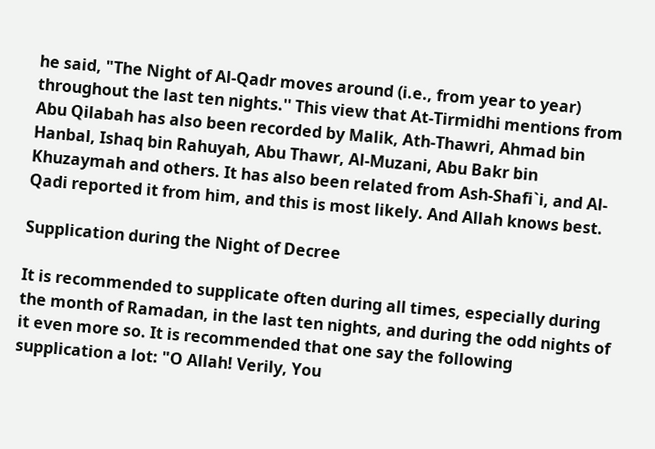he said, "The Night of Al-Qadr moves around (i.e., from year to year) throughout the last ten nights.'' This view that At-Tirmidhi mentions from Abu Qilabah has also been recorded by Malik, Ath-Thawri, Ahmad bin Hanbal, Ishaq bin Rahuyah, Abu Thawr, Al-Muzani, Abu Bakr bin Khuzaymah and others. It has also been related from Ash-Shafi`i, and Al-Qadi reported it from him, and this is most likely. And Allah knows best.

Supplication during the Night of Decree

It is recommended to supplicate often during all times, especially during the month of Ramadan, in the last ten nights, and during the odd nights of it even more so. It is recommended that one say the following supplication a lot: "O Allah! Verily, You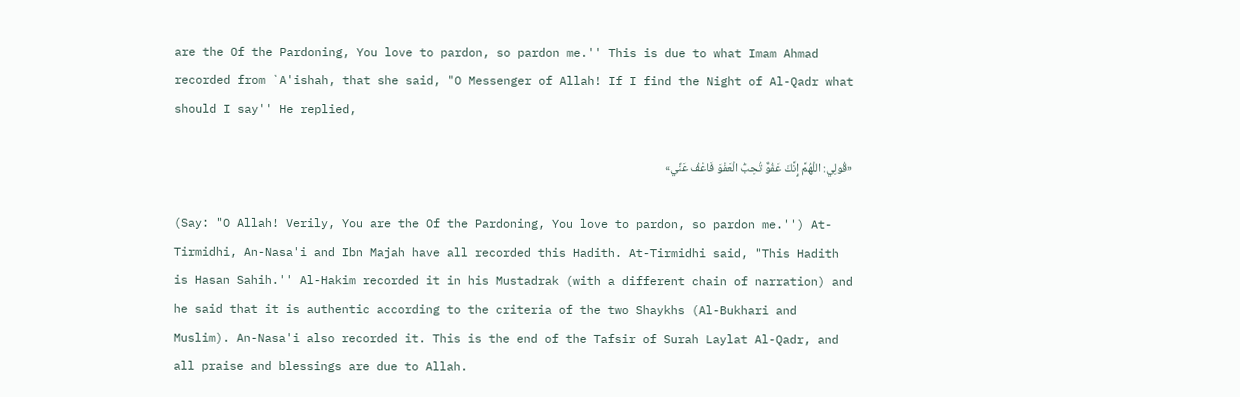are the Of the Pardoning, You love to pardon, so pardon me.'' This is due to what Imam Ahmad recorded from `A'ishah, that she said, "O Messenger of Allah! If I find the Night of Al-Qadr what should I say'' He replied,

«قُولِي: اللْهُمَّ إِنَّكَ عَفُوٌّ تُحِبُّ الْعَفْوَ فَاعْفُ عَنِّي»

(Say: "O Allah! Verily, You are the Of the Pardoning, You love to pardon, so pardon me.'') At-Tirmidhi, An-Nasa'i and Ibn Majah have all recorded this Hadith. At-Tirmidhi said, "This Hadith is Hasan Sahih.'' Al-Hakim recorded it in his Mustadrak (with a different chain of narration) and he said that it is authentic according to the criteria of the two Shaykhs (Al-Bukhari and Muslim). An-Nasa'i also recorded it. This is the end of the Tafsir of Surah Laylat Al-Qadr, and all praise and blessings are due to Allah.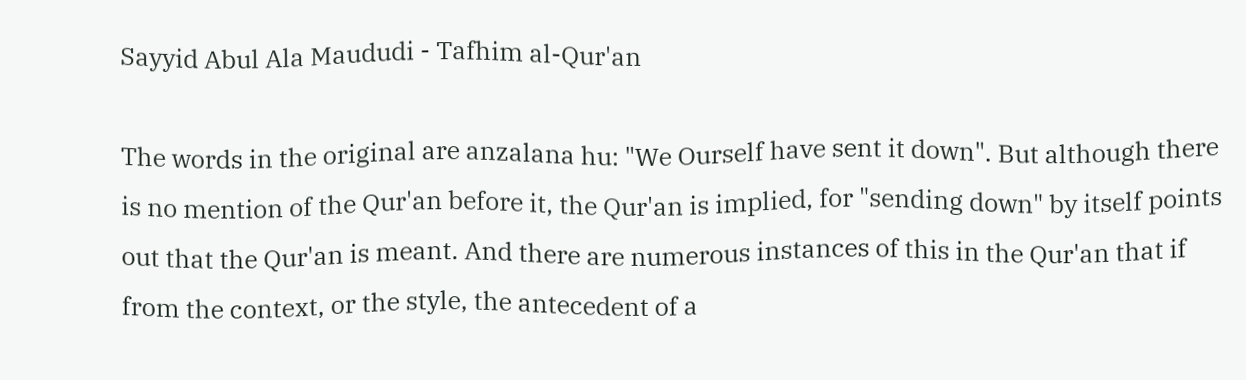Sayyid Abul Ala Maududi - Tafhim al-Qur'an

The words in the original are anzalana hu: "We Ourself have sent it down". But although there is no mention of the Qur'an before it, the Qur'an is implied, for "sending down" by itself points out that the Qur'an is meant. And there are numerous instances of this in the Qur'an that if from the context, or the style, the antecedent of a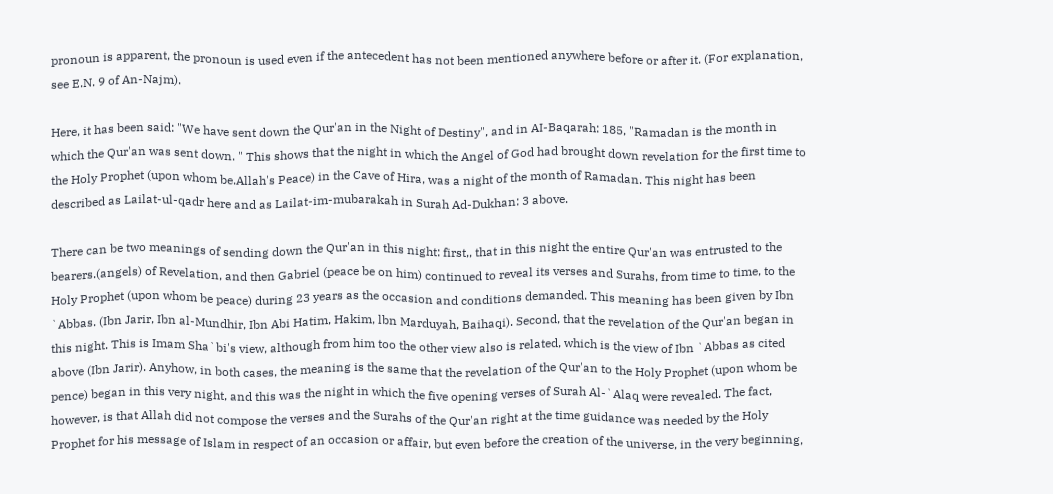pronoun is apparent, the pronoun is used even if the antecedent has not been mentioned anywhere before or after it. (For explanation, see E.N. 9 of An-Najm).

Here, it has been said: "We have sent down the Qur'an in the Night of Destiny", and in AI-Baqarah: 185, "Ramadan is the month in which the Qur'an was sent down. " This shows that the night in which the Angel of God had brought down revelation for the first time to the Holy Prophet (upon whom be.Allah's Peace) in the Cave of Hira, was a night of the month of Ramadan. This night has been described as Lailat-ul-qadr here and as Lailat-im-mubarakah in Surah Ad-Dukhan: 3 above.

There can be two meanings of sending down the Qur'an in this night: first,, that in this night the entire Qur'an was entrusted to the bearers.(angels) of Revelation, and then Gabriel (peace be on him) continued to reveal its verses and Surahs, from time to time, to the Holy Prophet (upon whom be peace) during 23 years as the occasion and conditions demanded. This meaning has been given by Ibn `Abbas. (Ibn Jarir, Ibn al-Mundhir, Ibn Abi Hatim, Hakim, lbn Marduyah, Baihaqi). Second, that the revelation of the Qur'an began in this night. This is Imam Sha`bi's view, although from him too the other view also is related, which is the view of Ibn `Abbas as cited above (Ibn Jarir). Anyhow, in both cases, the meaning is the same that the revelation of the Qur'an to the Holy Prophet (upon whom be pence) began in this very night, and this was the night in which the five opening verses of Surah Al-`Alaq were revealed. The fact, however, is that Allah did not compose the verses and the Surahs of the Qur'an right at the time guidance was needed by the Holy Prophet for his message of Islam in respect of an occasion or affair, but even before the creation of the universe, in the very beginning,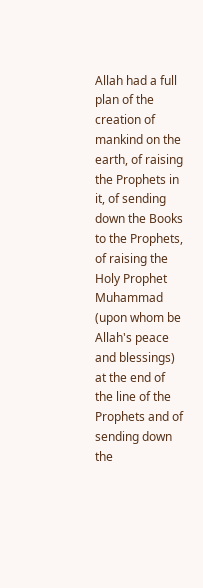Allah had a full plan of the creation of mankind on the earth, of raising the Prophets in it, of sending down the Books to the Prophets, of raising the Holy Prophet Muhammad (upon whom be Allah's peace and blessings) at the end of the line of the Prophets and of sending down the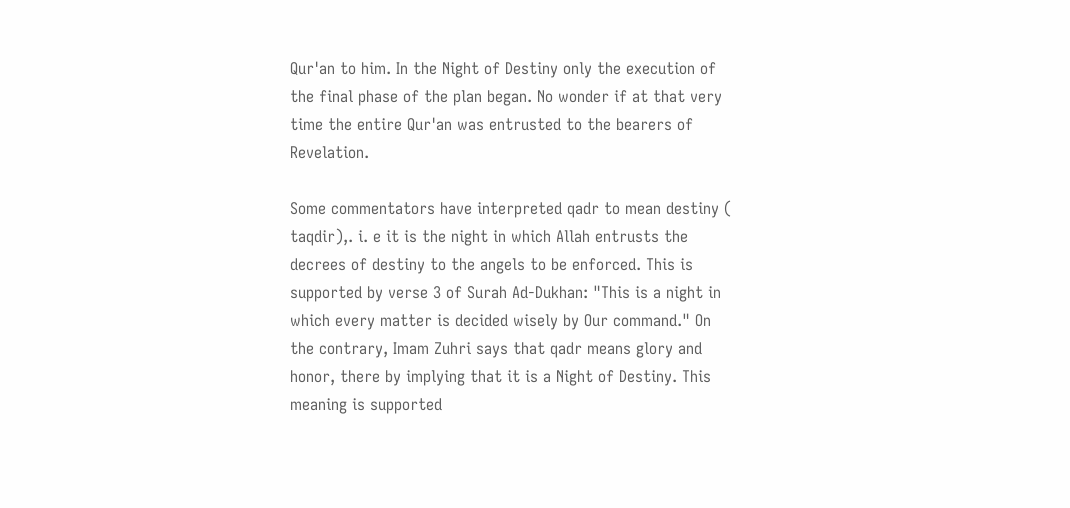Qur'an to him. In the Night of Destiny only the execution of the final phase of the plan began. No wonder if at that very time the entire Qur'an was entrusted to the bearers of Revelation.

Some commentators have interpreted qadr to mean destiny ( taqdir),. i. e it is the night in which Allah entrusts the decrees of destiny to the angels to be enforced. This is supported by verse 3 of Surah Ad-Dukhan: "This is a night in which every matter is decided wisely by Our command." On the contrary, Imam Zuhri says that qadr means glory and honor, there by implying that it is a Night of Destiny. This meaning is supported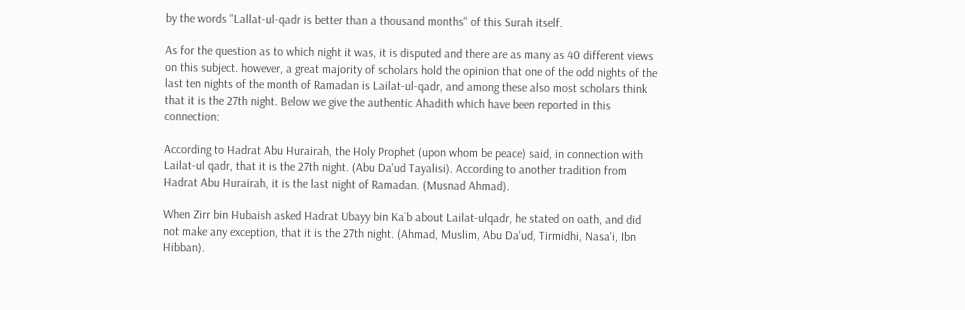by the words "Lallat-ul-qadr is better than a thousand months" of this Surah itself.

As for the question as to which night it was, it is disputed and there are as many as 40 different views on this subject. however, a great majority of scholars hold the opinion that one of the odd nights of the last ten nights of the month of Ramadan is Lailat-ul-qadr, and among these also most scholars think that it is the 27th night. Below we give the authentic Ahadith which have been reported in this connection:

According to Hadrat Abu Hurairah, the Holy Prophet (upon whom be peace) said, in connection with Lailat-ul qadr, that it is the 27th night. (Abu Da'ud Tayalisi). According to another tradition from Hadrat Abu Hurairah, it is the last night of Ramadan. (Musnad Ahmad).

When Zirr bin Hubaish asked Hadrat Ubayy bin Ka`b about Lailat-ulqadr, he stated on oath, and did not make any exception, that it is the 27th night. (Ahmad, Muslim, Abu Da'ud, Tirmidhi, Nasa'i, Ibn Hibban).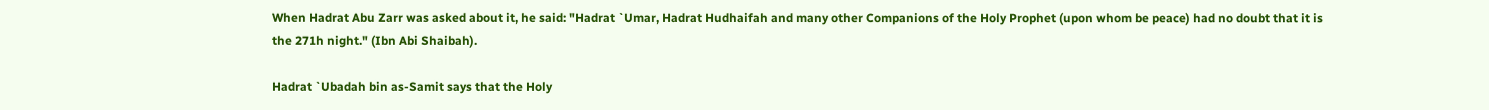When Hadrat Abu Zarr was asked about it, he said: "Hadrat `Umar, Hadrat Hudhaifah and many other Companions of the Holy Prophet (upon whom be peace) had no doubt that it is the 271h night." (Ibn Abi Shaibah).

Hadrat `Ubadah bin as-Samit says that the Holy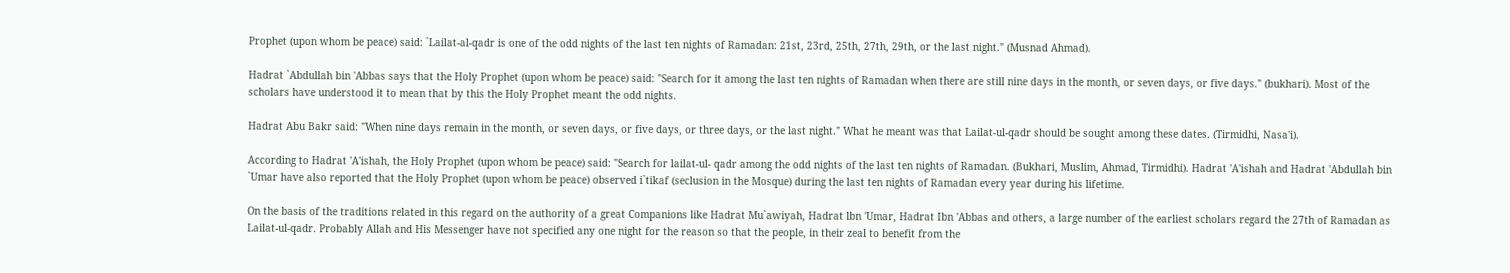Prophet (upon whom be peace) said: `Lailat-al-qadr is one of the odd nights of the last ten nights of Ramadan: 21st, 23rd, 25th, 27th, 29th, or the last night." (Musnad Ahmad).

Hadrat `Abdullah bin 'Abbas says that the Holy Prophet (upon whom be peace) said: "Search for it among the last ten nights of Ramadan when there are still nine days in the month, or seven days, or five days." (bukhari). Most of the scholars have understood it to mean that by this the Holy Prophet meant the odd nights.

Hadrat Abu Bakr said: "When nine days remain in the month, or seven days, or five days, or three days, or the last night." What he meant was that Lailat-ul-qadr should be sought among these dates. (Tirmidhi, Nasa'i).

According to Hadrat 'A'ishah, the Holy Prophet (upon whom be peace) said: "Search for lailat-ul- qadr among the odd nights of the last ten nights of Ramadan. (Bukhari, Muslim, Ahmad, Tirmidhi). Hadrat 'A'ishah and Hadrat 'Abdullah bin `Umar have also reported that the Holy Prophet (upon whom be peace) observed i`tikaf (seclusion in the Mosque) during the last ten nights of Ramadan every year during his lifetime.

On the basis of the traditions related in this regard on the authority of a great Companions like Hadrat Mu`awiyah, Hadrat lbn 'Umar, Hadrat Ibn 'Abbas and others, a large number of the earliest scholars regard the 27th of Ramadan as Lailat-ul-qadr. Probably Allah and His Messenger have not specified any one night for the reason so that the people, in their zeal to benefit from the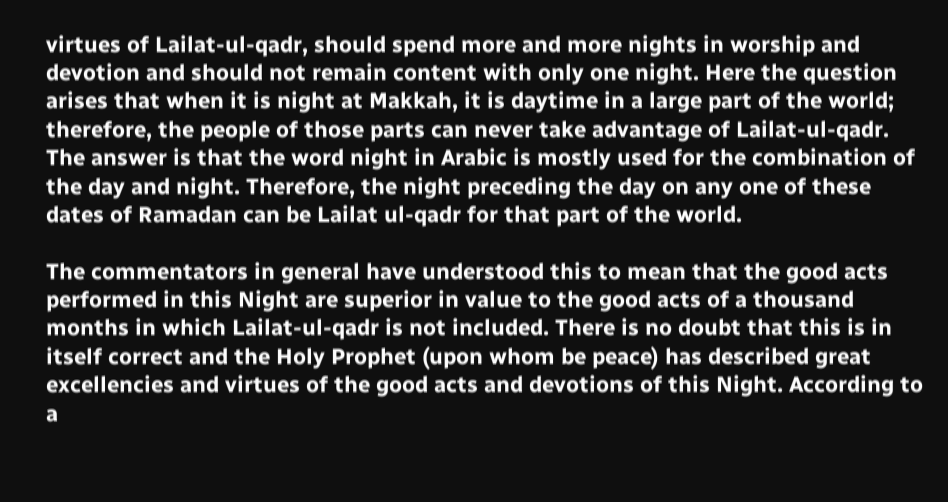virtues of Lailat-ul-qadr, should spend more and more nights in worship and devotion and should not remain content with only one night. Here the question arises that when it is night at Makkah, it is daytime in a large part of the world; therefore, the people of those parts can never take advantage of Lailat-ul-qadr. The answer is that the word night in Arabic is mostly used for the combination of the day and night. Therefore, the night preceding the day on any one of these dates of Ramadan can be Lailat ul-qadr for that part of the world.

The commentators in general have understood this to mean that the good acts performed in this Night are superior in value to the good acts of a thousand months in which Lailat-ul-qadr is not included. There is no doubt that this is in itself correct and the Holy Prophet (upon whom be peace) has described great excellencies and virtues of the good acts and devotions of this Night. According to a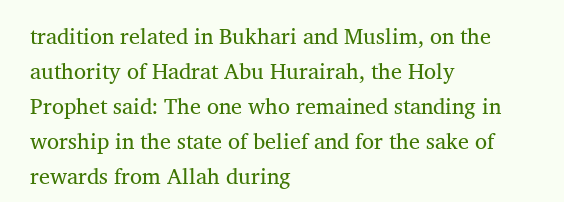tradition related in Bukhari and Muslim, on the authority of Hadrat Abu Hurairah, the Holy Prophet said: The one who remained standing in worship in the state of belief and for the sake of rewards from Allah during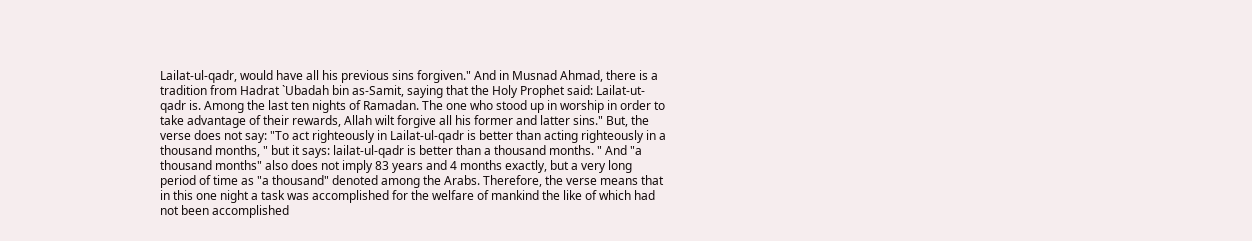Lailat-ul-qadr, would have all his previous sins forgiven." And in Musnad Ahmad, there is a tradition from Hadrat `Ubadah bin as-Samit, saying that the Holy Prophet said: Lailat-ut-qadr is. Among the last ten nights of Ramadan. The one who stood up in worship in order to take advantage of their rewards, Allah wilt forgive all his former and latter sins." But, the verse does not say: "To act righteously in Lailat-ul-qadr is better than acting righteously in a thousand months, " but it says: lailat-ul-qadr is better than a thousand months. " And "a thousand months" also does not imply 83 years and 4 months exactly, but a very long period of time as "a thousand" denoted among the Arabs. Therefore, the verse means that in this one night a task was accomplished for the welfare of mankind the like of which had not been accomplished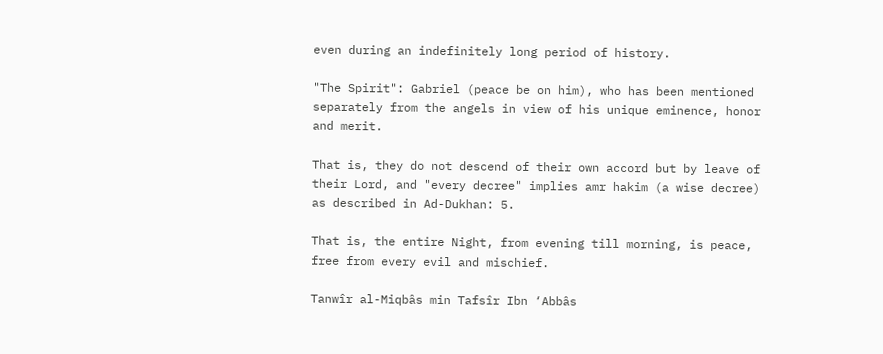even during an indefinitely long period of history.

"The Spirit": Gabriel (peace be on him), who has been mentioned separately from the angels in view of his unique eminence, honor and merit.

That is, they do not descend of their own accord but by leave of their Lord, and "every decree" implies amr hakim (a wise decree) as described in Ad-Dukhan: 5.

That is, the entire Night, from evening till morning, is peace, free from every evil and mischief.

Tanwîr al-Miqbâs min Tafsîr Ibn ‘Abbâs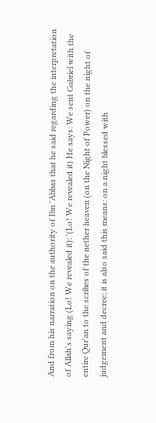And from his narration on the authority of Ibn 'Abbas that he said regarding the interpretation of Allah's saying (Lo! We revealed it): '(Lo! We revealed it) He says: We sent Gabriel with the entire Qur'an to the scribes of the nether heaven (on the Night of Power) on the night of judgement and decree; it is also said this means: on a night blessed with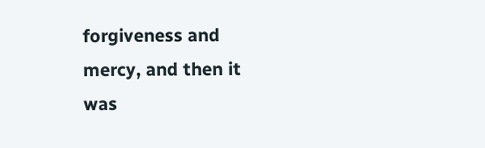forgiveness and mercy, and then it was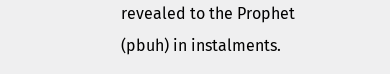revealed to the Prophet (pbuh) in instalments.